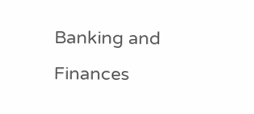Banking and Finances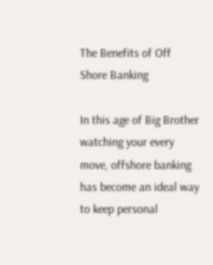The Benefits of Off Shore Banking

In this age of Big Brother watching your every move, offshore banking has become an ideal way to keep personal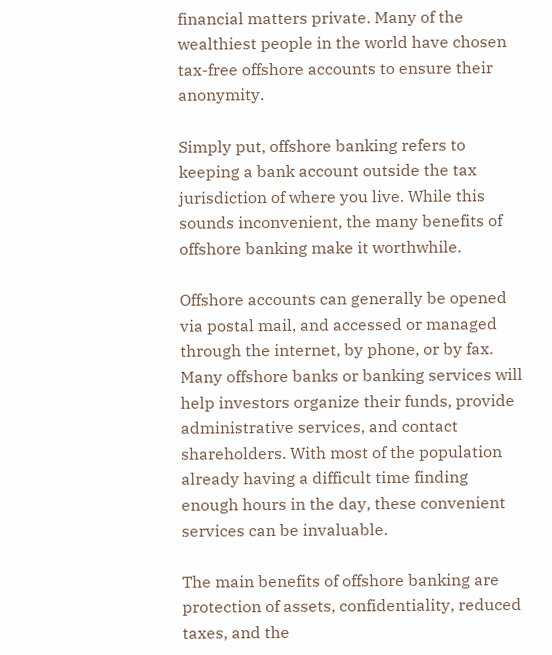financial matters private. Many of the wealthiest people in the world have chosen tax-free offshore accounts to ensure their anonymity.

Simply put, offshore banking refers to keeping a bank account outside the tax jurisdiction of where you live. While this sounds inconvenient, the many benefits of offshore banking make it worthwhile.

Offshore accounts can generally be opened via postal mail, and accessed or managed through the internet, by phone, or by fax. Many offshore banks or banking services will help investors organize their funds, provide administrative services, and contact shareholders. With most of the population already having a difficult time finding enough hours in the day, these convenient services can be invaluable.

The main benefits of offshore banking are protection of assets, confidentiality, reduced taxes, and the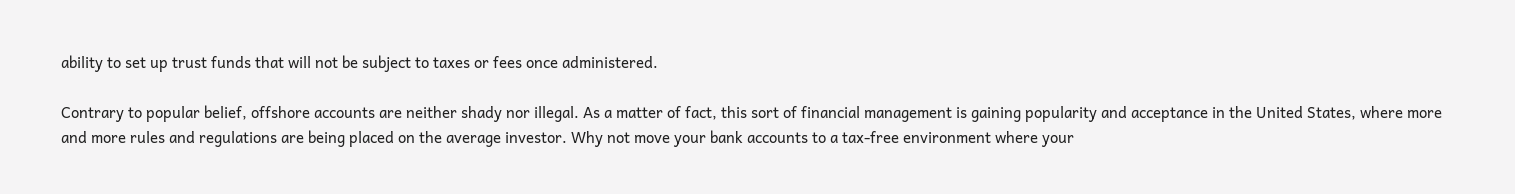ability to set up trust funds that will not be subject to taxes or fees once administered.

Contrary to popular belief, offshore accounts are neither shady nor illegal. As a matter of fact, this sort of financial management is gaining popularity and acceptance in the United States, where more and more rules and regulations are being placed on the average investor. Why not move your bank accounts to a tax-free environment where your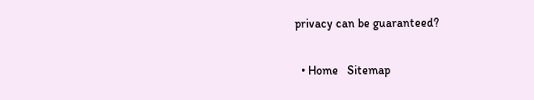privacy can be guaranteed?

  • Home   Sitemap